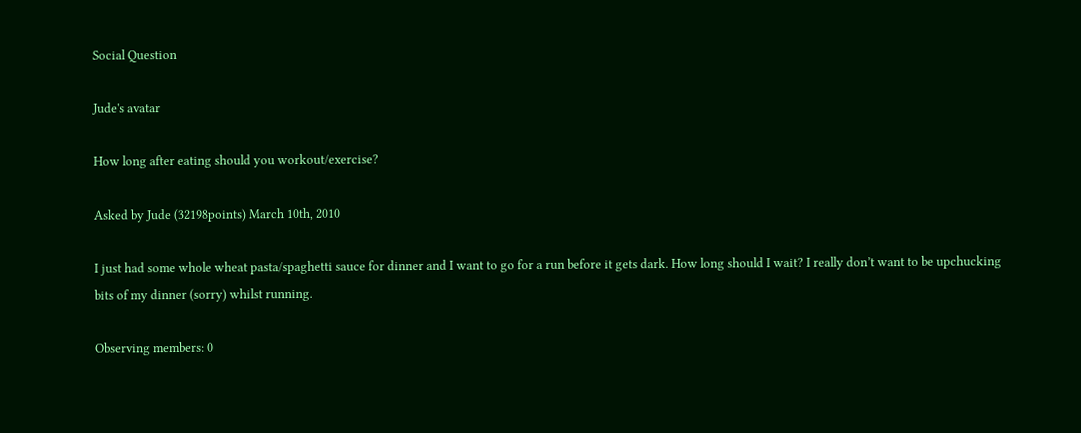Social Question

Jude's avatar

How long after eating should you workout/exercise?

Asked by Jude (32198points) March 10th, 2010

I just had some whole wheat pasta/spaghetti sauce for dinner and I want to go for a run before it gets dark. How long should I wait? I really don’t want to be upchucking bits of my dinner (sorry) whilst running.

Observing members: 0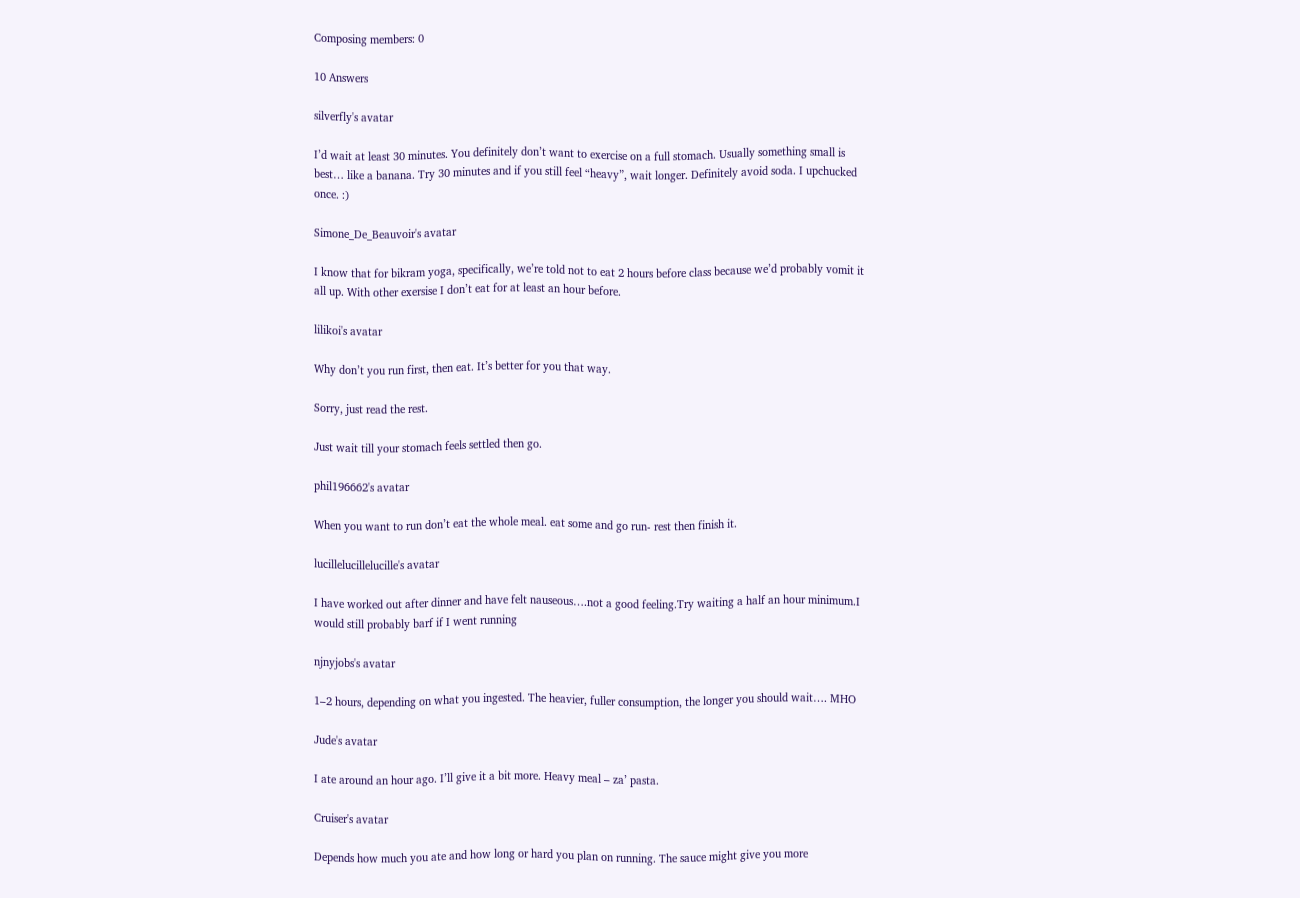Composing members: 0

10 Answers

silverfly's avatar

I’d wait at least 30 minutes. You definitely don’t want to exercise on a full stomach. Usually something small is best… like a banana. Try 30 minutes and if you still feel “heavy”, wait longer. Definitely avoid soda. I upchucked once. :)

Simone_De_Beauvoir's avatar

I know that for bikram yoga, specifically, we’re told not to eat 2 hours before class because we’d probably vomit it all up. With other exersise I don’t eat for at least an hour before.

lilikoi's avatar

Why don’t you run first, then eat. It’s better for you that way.

Sorry, just read the rest.

Just wait till your stomach feels settled then go.

phil196662's avatar

When you want to run don’t eat the whole meal. eat some and go run- rest then finish it.

lucillelucillelucille's avatar

I have worked out after dinner and have felt nauseous….not a good feeling.Try waiting a half an hour minimum.I would still probably barf if I went running

njnyjobs's avatar

1–2 hours, depending on what you ingested. The heavier, fuller consumption, the longer you should wait…. MHO

Jude's avatar

I ate around an hour ago. I’ll give it a bit more. Heavy meal – za’ pasta.

Cruiser's avatar

Depends how much you ate and how long or hard you plan on running. The sauce might give you more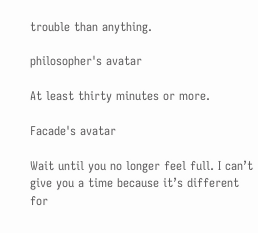trouble than anything.

philosopher's avatar

At least thirty minutes or more.

Facade's avatar

Wait until you no longer feel full. I can’t give you a time because it’s different for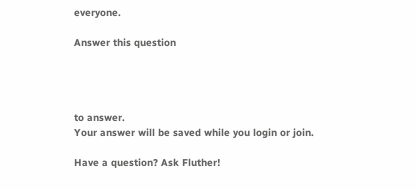everyone.

Answer this question




to answer.
Your answer will be saved while you login or join.

Have a question? Ask Fluther!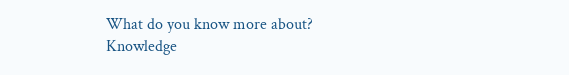What do you know more about?
Knowledge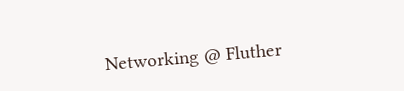Networking @ Fluther